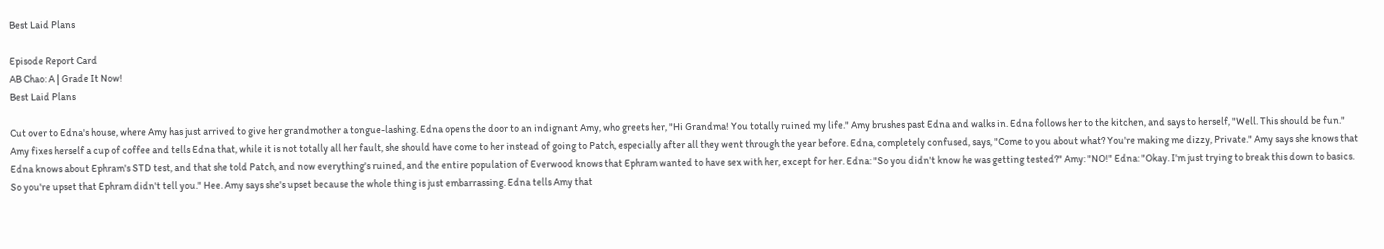Best Laid Plans

Episode Report Card
AB Chao: A | Grade It Now!
Best Laid Plans

Cut over to Edna's house, where Amy has just arrived to give her grandmother a tongue-lashing. Edna opens the door to an indignant Amy, who greets her, "Hi Grandma! You totally ruined my life." Amy brushes past Edna and walks in. Edna follows her to the kitchen, and says to herself, "Well. This should be fun." Amy fixes herself a cup of coffee and tells Edna that, while it is not totally all her fault, she should have come to her instead of going to Patch, especially after all they went through the year before. Edna, completely confused, says, "Come to you about what? You're making me dizzy, Private." Amy says she knows that Edna knows about Ephram's STD test, and that she told Patch, and now everything's ruined, and the entire population of Everwood knows that Ephram wanted to have sex with her, except for her. Edna: "So you didn't know he was getting tested?" Amy: "NO!" Edna: "Okay. I'm just trying to break this down to basics. So you're upset that Ephram didn't tell you." Hee. Amy says she's upset because the whole thing is just embarrassing. Edna tells Amy that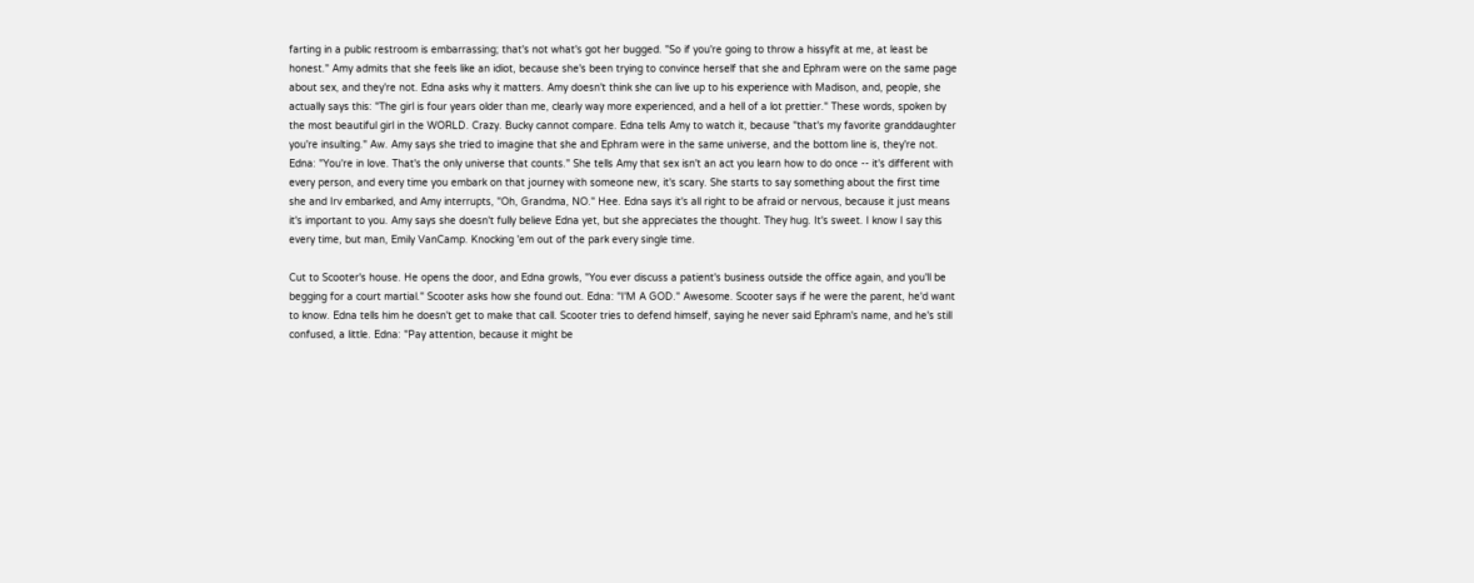farting in a public restroom is embarrassing; that's not what's got her bugged. "So if you're going to throw a hissyfit at me, at least be honest." Amy admits that she feels like an idiot, because she's been trying to convince herself that she and Ephram were on the same page about sex, and they're not. Edna asks why it matters. Amy doesn't think she can live up to his experience with Madison, and, people, she actually says this: "The girl is four years older than me, clearly way more experienced, and a hell of a lot prettier." These words, spoken by the most beautiful girl in the WORLD. Crazy. Bucky cannot compare. Edna tells Amy to watch it, because "that's my favorite granddaughter you're insulting." Aw. Amy says she tried to imagine that she and Ephram were in the same universe, and the bottom line is, they're not. Edna: "You're in love. That's the only universe that counts." She tells Amy that sex isn't an act you learn how to do once -- it's different with every person, and every time you embark on that journey with someone new, it's scary. She starts to say something about the first time she and Irv embarked, and Amy interrupts, "Oh, Grandma, NO." Hee. Edna says it's all right to be afraid or nervous, because it just means it's important to you. Amy says she doesn't fully believe Edna yet, but she appreciates the thought. They hug. It's sweet. I know I say this every time, but man, Emily VanCamp. Knocking 'em out of the park every single time.

Cut to Scooter's house. He opens the door, and Edna growls, "You ever discuss a patient's business outside the office again, and you'll be begging for a court martial." Scooter asks how she found out. Edna: "I'M A GOD." Awesome. Scooter says if he were the parent, he'd want to know. Edna tells him he doesn't get to make that call. Scooter tries to defend himself, saying he never said Ephram's name, and he's still confused, a little. Edna: "Pay attention, because it might be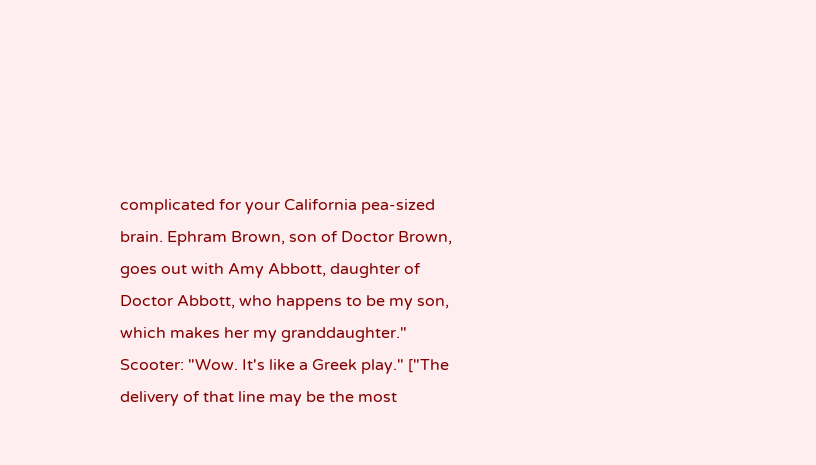complicated for your California pea-sized brain. Ephram Brown, son of Doctor Brown, goes out with Amy Abbott, daughter of Doctor Abbott, who happens to be my son, which makes her my granddaughter." Scooter: "Wow. It's like a Greek play." ["The delivery of that line may be the most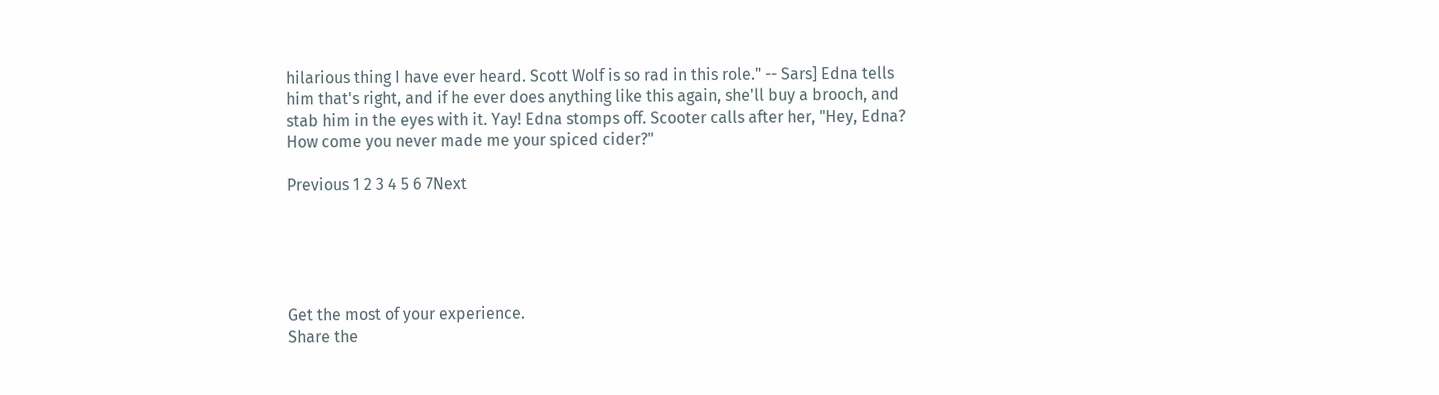hilarious thing I have ever heard. Scott Wolf is so rad in this role." -- Sars] Edna tells him that's right, and if he ever does anything like this again, she'll buy a brooch, and stab him in the eyes with it. Yay! Edna stomps off. Scooter calls after her, "Hey, Edna? How come you never made me your spiced cider?"

Previous 1 2 3 4 5 6 7Next





Get the most of your experience.
Share the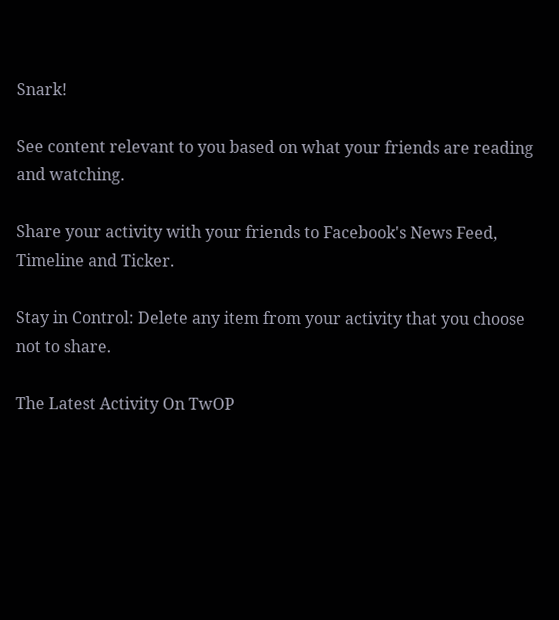Snark!

See content relevant to you based on what your friends are reading and watching.

Share your activity with your friends to Facebook's News Feed, Timeline and Ticker.

Stay in Control: Delete any item from your activity that you choose not to share.

The Latest Activity On TwOP